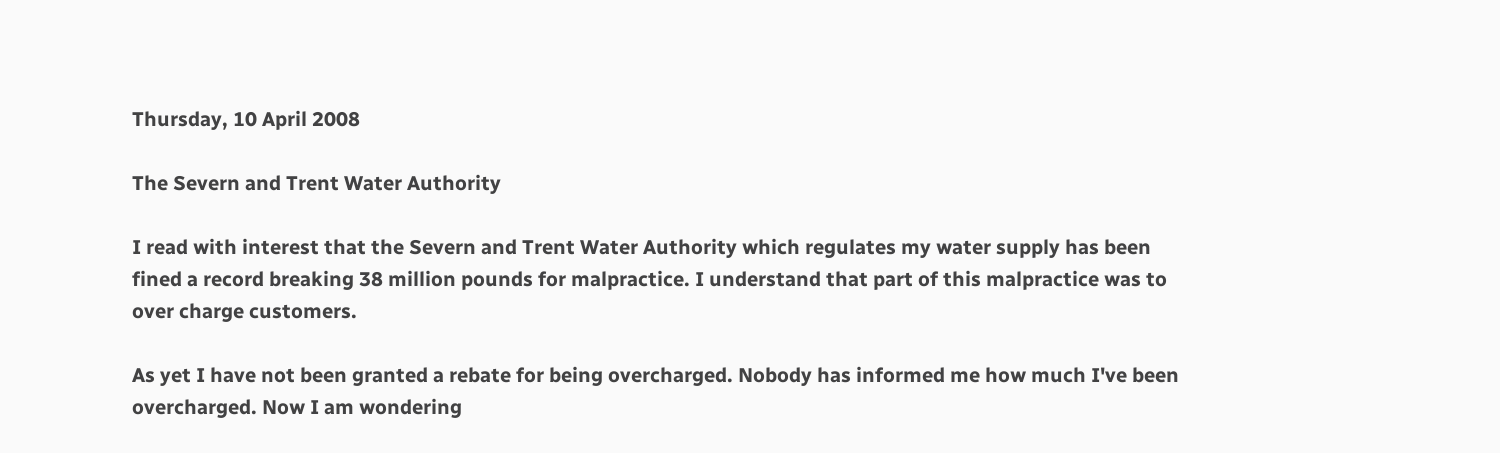Thursday, 10 April 2008

The Severn and Trent Water Authority

I read with interest that the Severn and Trent Water Authority which regulates my water supply has been fined a record breaking 38 million pounds for malpractice. I understand that part of this malpractice was to over charge customers.

As yet I have not been granted a rebate for being overcharged. Nobody has informed me how much I've been overcharged. Now I am wondering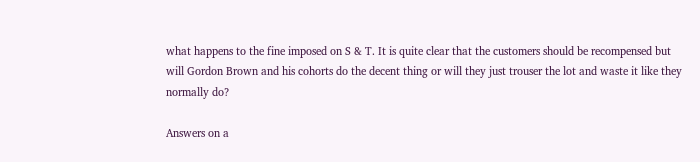what happens to the fine imposed on S & T. It is quite clear that the customers should be recompensed but will Gordon Brown and his cohorts do the decent thing or will they just trouser the lot and waste it like they normally do?

Answers on a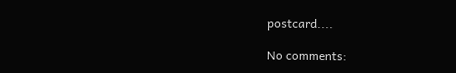postcard....

No comments: